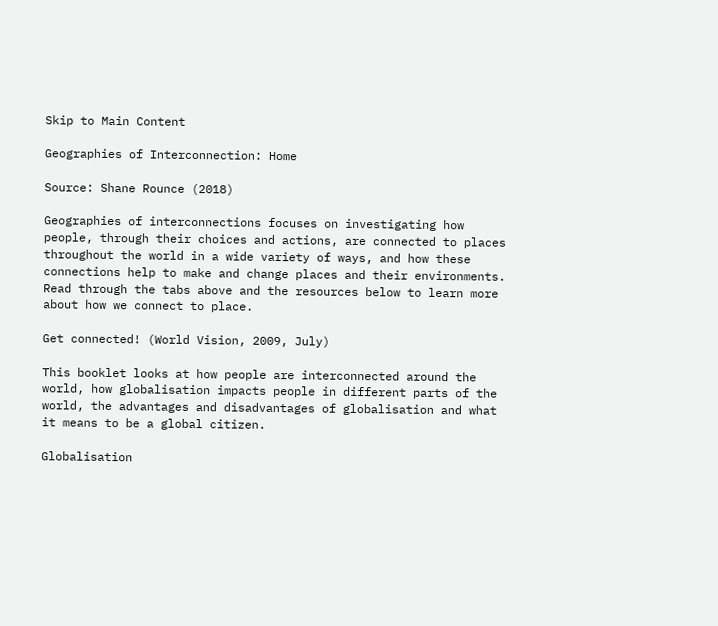Skip to Main Content

Geographies of Interconnection: Home

Source: Shane Rounce (2018)

Geographies of interconnections focuses on investigating how people, through their choices and actions, are connected to places throughout the world in a wide variety of ways, and how these connections help to make and change places and their environments. Read through the tabs above and the resources below to learn more about how we connect to place.

Get connected! (World Vision, 2009, July)

This booklet looks at how people are interconnected around the world, how globalisation impacts people in different parts of the world, the advantages and disadvantages of globalisation and what it means to be a global citizen.

Globalisation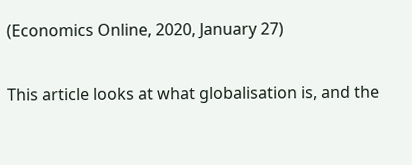(Economics Online, 2020, January 27)

This article looks at what globalisation is, and the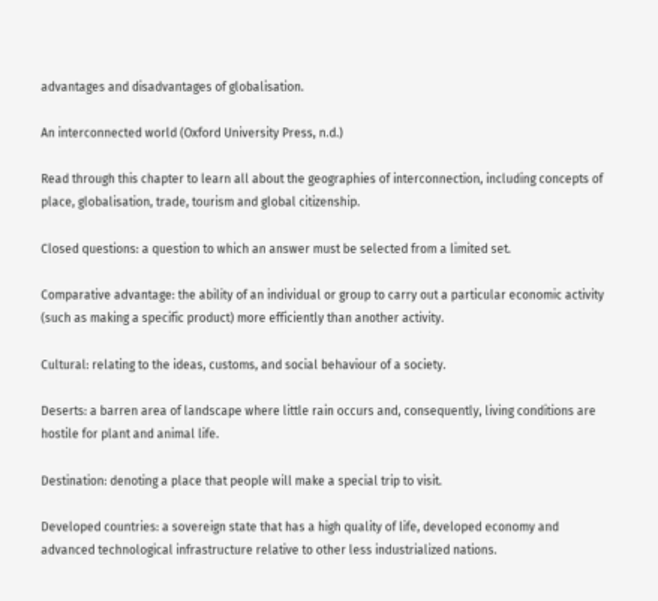advantages and disadvantages of globalisation.

An interconnected world (Oxford University Press, n.d.)

Read through this chapter to learn all about the geographies of interconnection, including concepts of place, globalisation, trade, tourism and global citizenship.

Closed questions: a question to which an answer must be selected from a limited set.

Comparative advantage: the ability of an individual or group to carry out a particular economic activity (such as making a specific product) more efficiently than another activity.

Cultural: relating to the ideas, customs, and social behaviour of a society.

Deserts: a barren area of landscape where little rain occurs and, consequently, living conditions are hostile for plant and animal life.

Destination: denoting a place that people will make a special trip to visit.

Developed countries: a sovereign state that has a high quality of life, developed economy and advanced technological infrastructure relative to other less industrialized nations.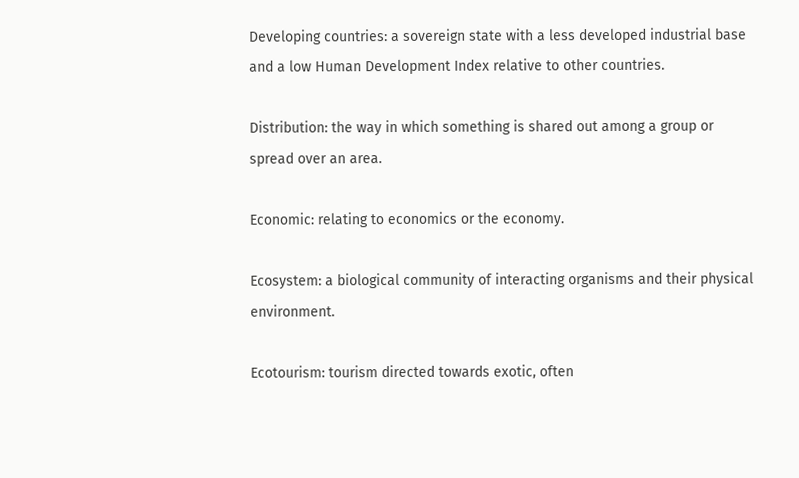Developing countries: a sovereign state with a less developed industrial base and a low Human Development Index relative to other countries.

Distribution: the way in which something is shared out among a group or spread over an area.

Economic: relating to economics or the economy.

Ecosystem: a biological community of interacting organisms and their physical environment.

Ecotourism: tourism directed towards exotic, often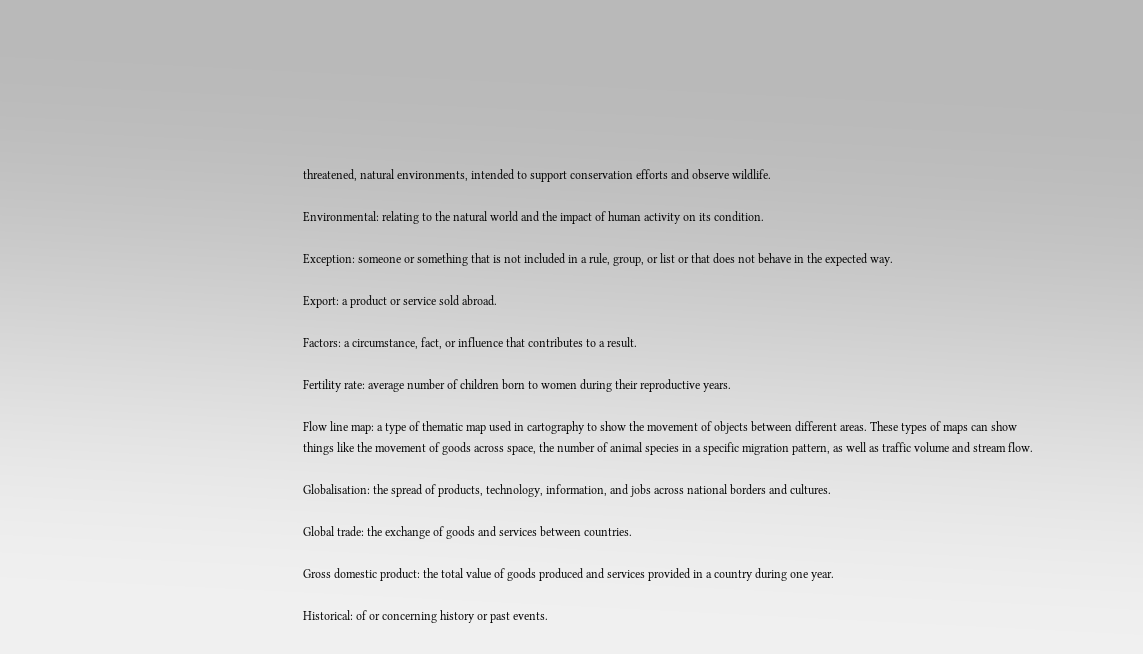threatened, natural environments, intended to support conservation efforts and observe wildlife.

Environmental: relating to the natural world and the impact of human activity on its condition.

Exception: someone or something that is not included in a rule, group, or list or that does not behave in the expected way.

Export: a product or service sold abroad.

Factors: a circumstance, fact, or influence that contributes to a result.

Fertility rate: average number of children born to women during their reproductive years.

Flow line map: a type of thematic map used in cartography to show the movement of objects between different areas. These types of maps can show things like the movement of goods across space, the number of animal species in a specific migration pattern, as well as traffic volume and stream flow.

Globalisation: the spread of products, technology, information, and jobs across national borders and cultures.

Global trade: the exchange of goods and services between countries.

Gross domestic product: the total value of goods produced and services provided in a country during one year.

Historical: of or concerning history or past events.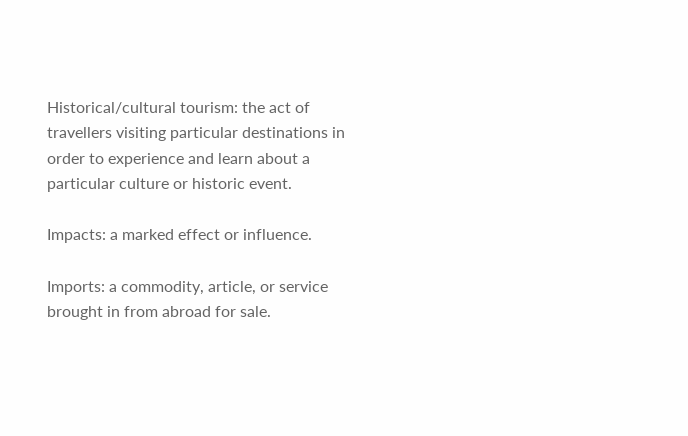Historical/cultural tourism: the act of travellers visiting particular destinations in order to experience and learn about a particular culture or historic event.

Impacts: a marked effect or influence.

Imports: a commodity, article, or service brought in from abroad for sale.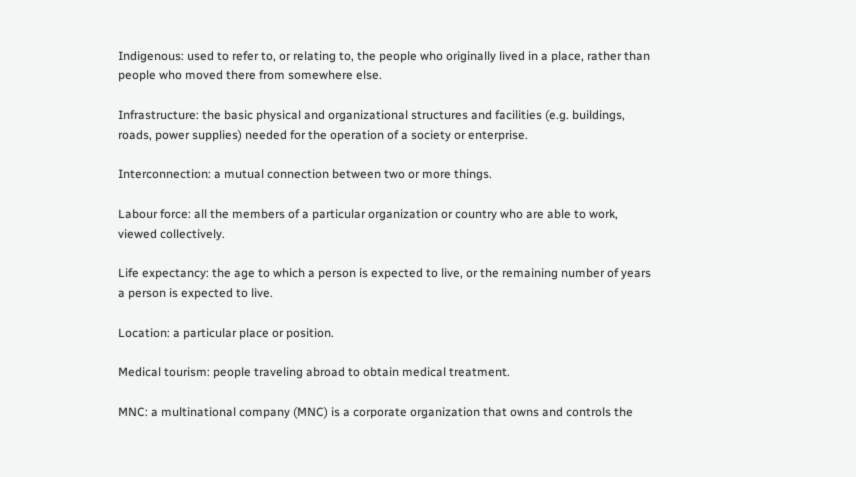Indigenous: used to refer to, or relating to, the people who originally lived in a place, rather than people who moved there from somewhere else.

Infrastructure: the basic physical and organizational structures and facilities (e.g. buildings, roads, power supplies) needed for the operation of a society or enterprise.

Interconnection: a mutual connection between two or more things.

Labour force: all the members of a particular organization or country who are able to work, viewed collectively.

Life expectancy: the age to which a person is expected to live, or the remaining number of years a person is expected to live.

Location: a particular place or position.

Medical tourism: people traveling abroad to obtain medical treatment.

MNC: a multinational company (MNC) is a corporate organization that owns and controls the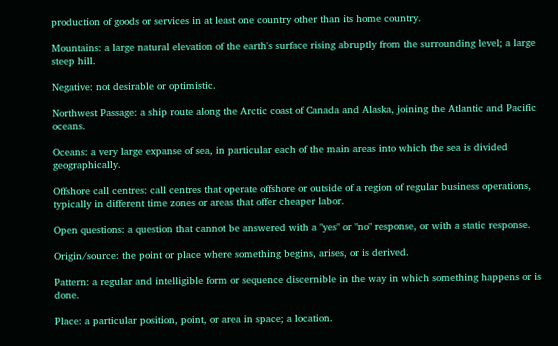production of goods or services in at least one country other than its home country.

Mountains: a large natural elevation of the earth's surface rising abruptly from the surrounding level; a large steep hill.

Negative: not desirable or optimistic.

Northwest Passage: a ship route along the Arctic coast of Canada and Alaska, joining the Atlantic and Pacific oceans.

Oceans: a very large expanse of sea, in particular each of the main areas into which the sea is divided geographically.

Offshore call centres: call centres that operate offshore or outside of a region of regular business operations, typically in different time zones or areas that offer cheaper labor.

Open questions: a question that cannot be answered with a "yes" or "no" response, or with a static response.

Origin/source: the point or place where something begins, arises, or is derived.

Pattern: a regular and intelligible form or sequence discernible in the way in which something happens or is done.

Place: a particular position, point, or area in space; a location.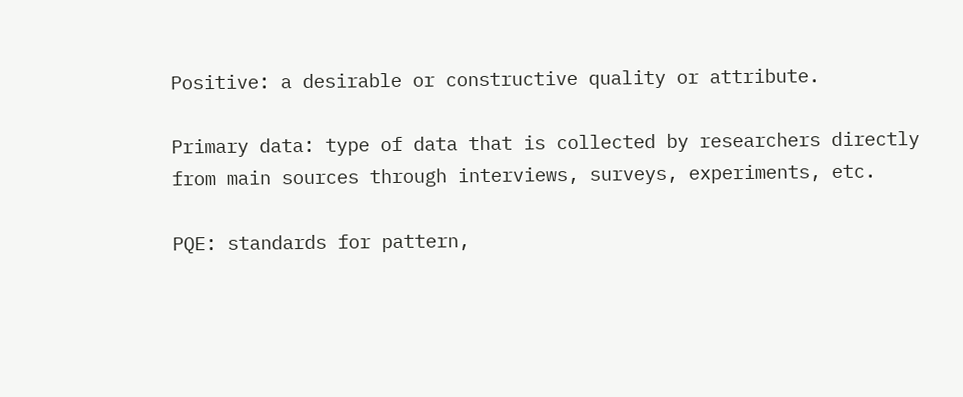Positive: a desirable or constructive quality or attribute.

Primary data: type of data that is collected by researchers directly from main sources through interviews, surveys, experiments, etc.

PQE: standards for pattern,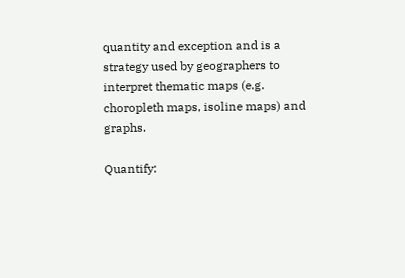quantity and exception and is a strategy used by geographers to interpret thematic maps (e.g. choropleth maps, isoline maps) and graphs.

Quantify: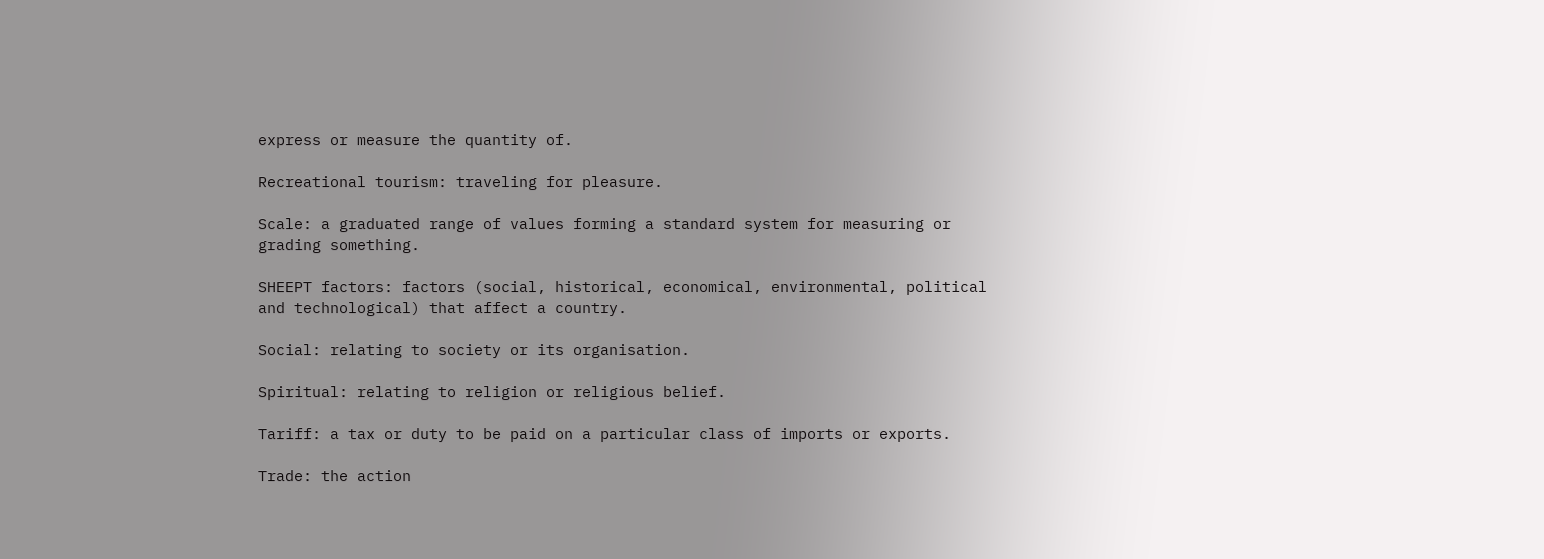express or measure the quantity of.

Recreational tourism: traveling for pleasure.

Scale: a graduated range of values forming a standard system for measuring or grading something.

SHEEPT factors: factors (social, historical, economical, environmental, political and technological) that affect a country.

Social: relating to society or its organisation.

Spiritual: relating to religion or religious belief.

Tariff: a tax or duty to be paid on a particular class of imports or exports.

Trade: the action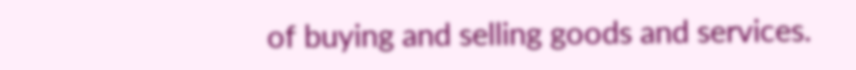of buying and selling goods and services.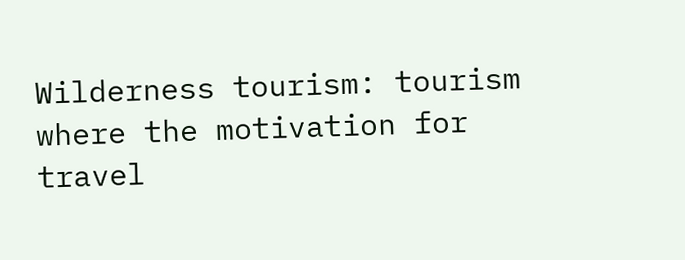Wilderness tourism: tourism where the motivation for travel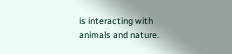is interacting with animals and nature.